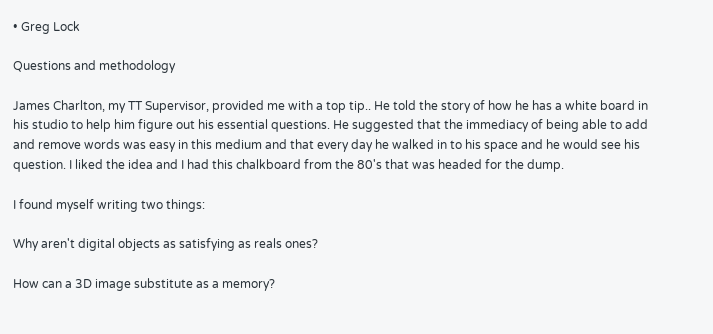• Greg Lock

Questions and methodology

James Charlton, my TT Supervisor, provided me with a top tip.. He told the story of how he has a white board in his studio to help him figure out his essential questions. He suggested that the immediacy of being able to add and remove words was easy in this medium and that every day he walked in to his space and he would see his question. I liked the idea and I had this chalkboard from the 80's that was headed for the dump.

I found myself writing two things:

Why aren't digital objects as satisfying as reals ones?

How can a 3D image substitute as a memory?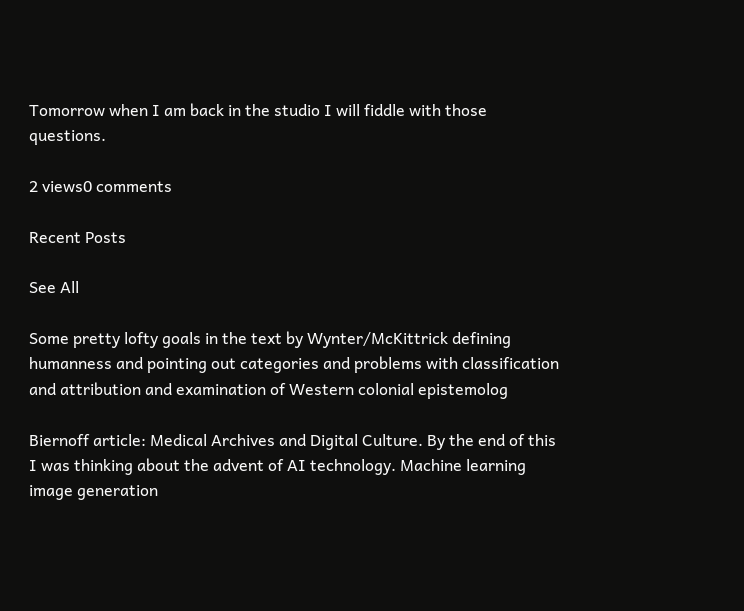Tomorrow when I am back in the studio I will fiddle with those questions.

2 views0 comments

Recent Posts

See All

Some pretty lofty goals in the text by Wynter/McKittrick defining humanness and pointing out categories and problems with classification and attribution and examination of Western colonial epistemolog

Biernoff article: Medical Archives and Digital Culture. By the end of this I was thinking about the advent of AI technology. Machine learning image generation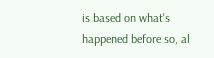is based on what's happened before so, al